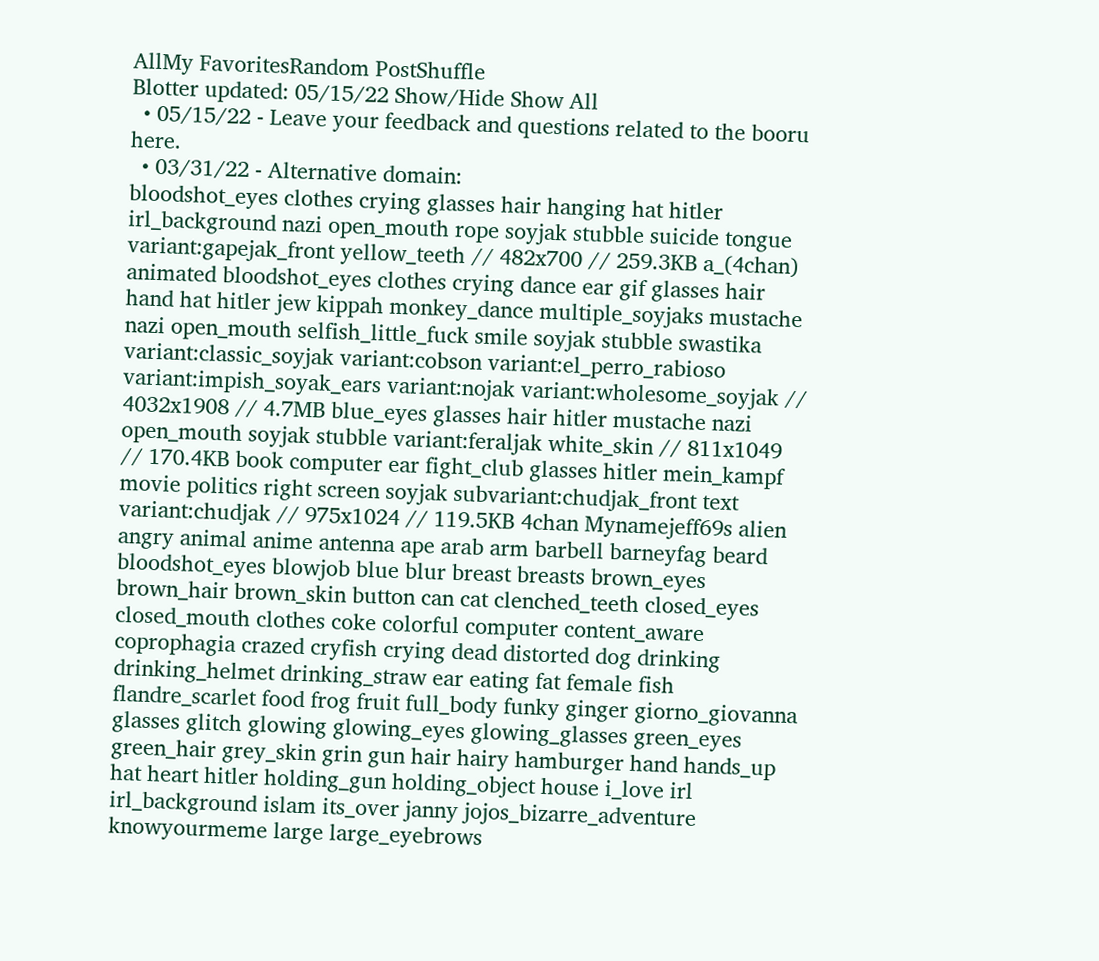AllMy FavoritesRandom PostShuffle
Blotter updated: 05/15/22 Show/Hide Show All
  • 05/15/22 - Leave your feedback and questions related to the booru here.
  • 03/31/22 - Alternative domain:
bloodshot_eyes clothes crying glasses hair hanging hat hitler irl_background nazi open_mouth rope soyjak stubble suicide tongue variant:gapejak_front yellow_teeth // 482x700 // 259.3KB a_(4chan) animated bloodshot_eyes clothes crying dance ear gif glasses hair hand hat hitler jew kippah monkey_dance multiple_soyjaks mustache nazi open_mouth selfish_little_fuck smile soyjak stubble swastika variant:classic_soyjak variant:cobson variant:el_perro_rabioso variant:impish_soyak_ears variant:nojak variant:wholesome_soyjak // 4032x1908 // 4.7MB blue_eyes glasses hair hitler mustache nazi open_mouth soyjak stubble variant:feraljak white_skin // 811x1049 // 170.4KB book computer ear fight_club glasses hitler mein_kampf movie politics right screen soyjak subvariant:chudjak_front text variant:chudjak // 975x1024 // 119.5KB 4chan Mynamejeff69s alien angry animal anime antenna ape arab arm barbell barneyfag beard bloodshot_eyes blowjob blue blur breast breasts brown_eyes brown_hair brown_skin button can cat clenched_teeth closed_eyes closed_mouth clothes coke colorful computer content_aware coprophagia crazed cryfish crying dead distorted dog drinking drinking_helmet drinking_straw ear eating fat female fish flandre_scarlet food frog fruit full_body funky ginger giorno_giovanna glasses glitch glowing glowing_eyes glowing_glasses green_eyes green_hair grey_skin grin gun hair hairy hamburger hand hands_up hat heart hitler holding_gun holding_object house i_love irl irl_background islam its_over janny jojos_bizarre_adventure knowyourmeme large large_eyebrows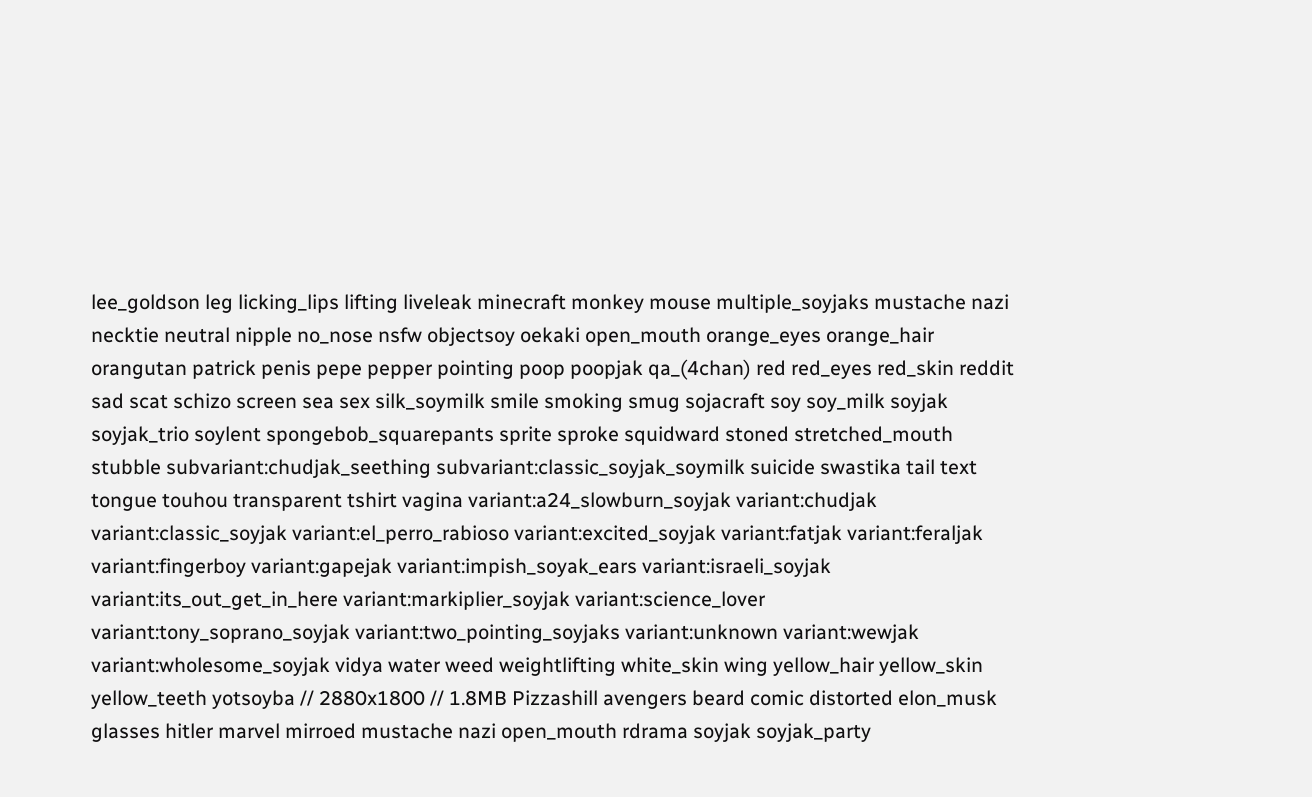lee_goldson leg licking_lips lifting liveleak minecraft monkey mouse multiple_soyjaks mustache nazi necktie neutral nipple no_nose nsfw objectsoy oekaki open_mouth orange_eyes orange_hair orangutan patrick penis pepe pepper pointing poop poopjak qa_(4chan) red red_eyes red_skin reddit sad scat schizo screen sea sex silk_soymilk smile smoking smug sojacraft soy soy_milk soyjak soyjak_trio soylent spongebob_squarepants sprite sproke squidward stoned stretched_mouth stubble subvariant:chudjak_seething subvariant:classic_soyjak_soymilk suicide swastika tail text tongue touhou transparent tshirt vagina variant:a24_slowburn_soyjak variant:chudjak variant:classic_soyjak variant:el_perro_rabioso variant:excited_soyjak variant:fatjak variant:feraljak variant:fingerboy variant:gapejak variant:impish_soyak_ears variant:israeli_soyjak variant:its_out_get_in_here variant:markiplier_soyjak variant:science_lover variant:tony_soprano_soyjak variant:two_pointing_soyjaks variant:unknown variant:wewjak variant:wholesome_soyjak vidya water weed weightlifting white_skin wing yellow_hair yellow_skin yellow_teeth yotsoyba // 2880x1800 // 1.8MB Pizzashill avengers beard comic distorted elon_musk glasses hitler marvel mirroed mustache nazi open_mouth rdrama soyjak soyjak_party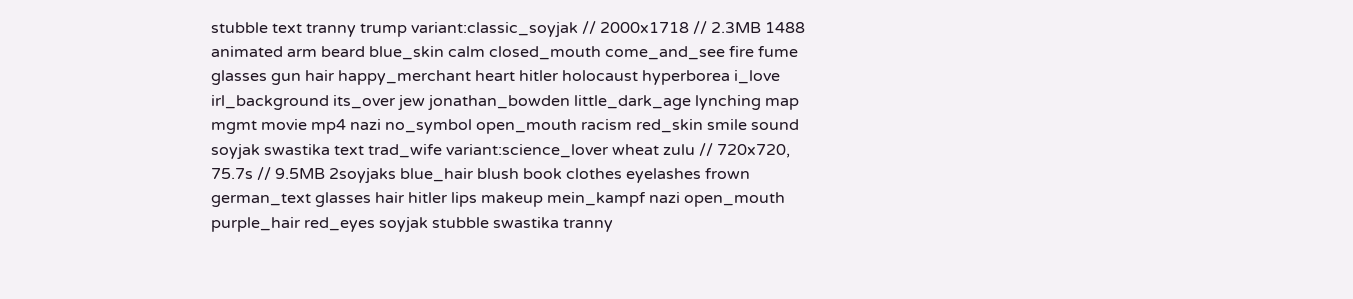stubble text tranny trump variant:classic_soyjak // 2000x1718 // 2.3MB 1488 animated arm beard blue_skin calm closed_mouth come_and_see fire fume glasses gun hair happy_merchant heart hitler holocaust hyperborea i_love irl_background its_over jew jonathan_bowden little_dark_age lynching map mgmt movie mp4 nazi no_symbol open_mouth racism red_skin smile sound soyjak swastika text trad_wife variant:science_lover wheat zulu // 720x720, 75.7s // 9.5MB 2soyjaks blue_hair blush book clothes eyelashes frown german_text glasses hair hitler lips makeup mein_kampf nazi open_mouth purple_hair red_eyes soyjak stubble swastika tranny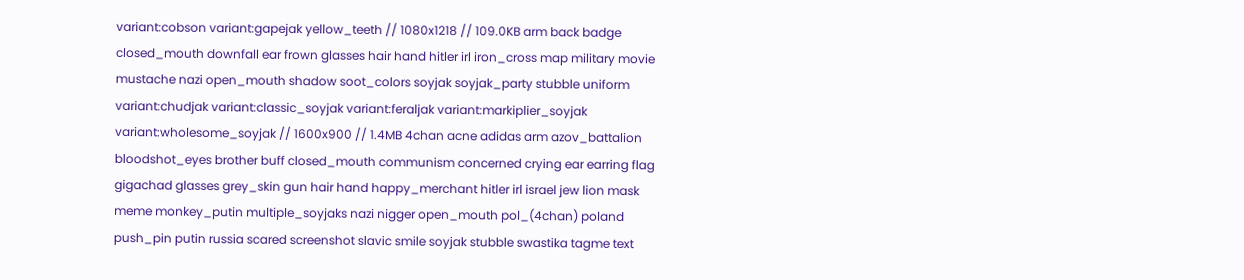variant:cobson variant:gapejak yellow_teeth // 1080x1218 // 109.0KB arm back badge closed_mouth downfall ear frown glasses hair hand hitler irl iron_cross map military movie mustache nazi open_mouth shadow soot_colors soyjak soyjak_party stubble uniform variant:chudjak variant:classic_soyjak variant:feraljak variant:markiplier_soyjak variant:wholesome_soyjak // 1600x900 // 1.4MB 4chan acne adidas arm azov_battalion bloodshot_eyes brother buff closed_mouth communism concerned crying ear earring flag gigachad glasses grey_skin gun hair hand happy_merchant hitler irl israel jew lion mask meme monkey_putin multiple_soyjaks nazi nigger open_mouth pol_(4chan) poland push_pin putin russia scared screenshot slavic smile soyjak stubble swastika tagme text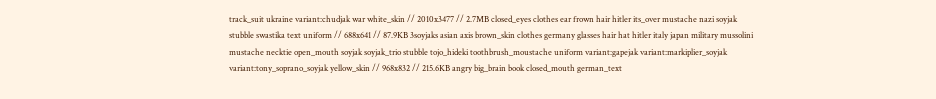track_suit ukraine variant:chudjak war white_skin // 2010x3477 // 2.7MB closed_eyes clothes ear frown hair hitler its_over mustache nazi soyjak stubble swastika text uniform // 688x641 // 87.9KB 3soyjaks asian axis brown_skin clothes germany glasses hair hat hitler italy japan military mussolini mustache necktie open_mouth soyjak soyjak_trio stubble tojo_hideki toothbrush_moustache uniform variant:gapejak variant:markiplier_soyjak variant:tony_soprano_soyjak yellow_skin // 968x832 // 215.6KB angry big_brain book closed_mouth german_text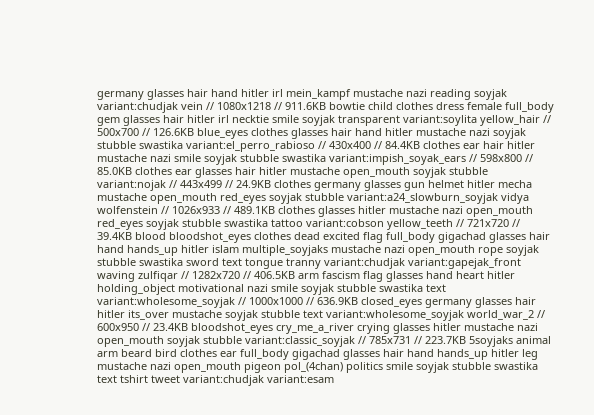germany glasses hair hand hitler irl mein_kampf mustache nazi reading soyjak variant:chudjak vein // 1080x1218 // 911.6KB bowtie child clothes dress female full_body gem glasses hair hitler irl necktie smile soyjak transparent variant:soylita yellow_hair // 500x700 // 126.6KB blue_eyes clothes glasses hair hand hitler mustache nazi soyjak stubble swastika variant:el_perro_rabioso // 430x400 // 84.4KB clothes ear hair hitler mustache nazi smile soyjak stubble swastika variant:impish_soyak_ears // 598x800 // 85.0KB clothes ear glasses hair hitler mustache open_mouth soyjak stubble variant:nojak // 443x499 // 24.9KB clothes germany glasses gun helmet hitler mecha mustache open_mouth red_eyes soyjak stubble variant:a24_slowburn_soyjak vidya wolfenstein // 1026x933 // 489.1KB clothes glasses hitler mustache nazi open_mouth red_eyes soyjak stubble swastika tattoo variant:cobson yellow_teeth // 721x720 // 39.4KB blood bloodshot_eyes clothes dead excited flag full_body gigachad glasses hair hand hands_up hitler islam multiple_soyjaks mustache nazi open_mouth rope soyjak stubble swastika sword text tongue tranny variant:chudjak variant:gapejak_front waving zulfiqar // 1282x720 // 406.5KB arm fascism flag glasses hand heart hitler holding_object motivational nazi smile soyjak stubble swastika text variant:wholesome_soyjak // 1000x1000 // 636.9KB closed_eyes germany glasses hair hitler its_over mustache soyjak stubble text variant:wholesome_soyjak world_war_2 // 600x950 // 23.4KB bloodshot_eyes cry_me_a_river crying glasses hitler mustache nazi open_mouth soyjak stubble variant:classic_soyjak // 785x731 // 223.7KB 5soyjaks animal arm beard bird clothes ear full_body gigachad glasses hair hand hands_up hitler leg mustache nazi open_mouth pigeon pol_(4chan) politics smile soyjak stubble swastika text tshirt tweet variant:chudjak variant:esam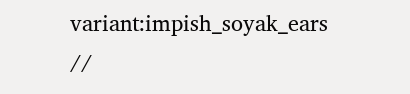variant:impish_soyak_ears //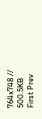764x748 // 500.5KB
First Prev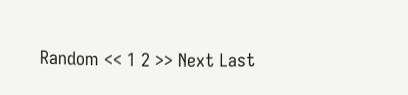Random << 1 2 >> Next Last